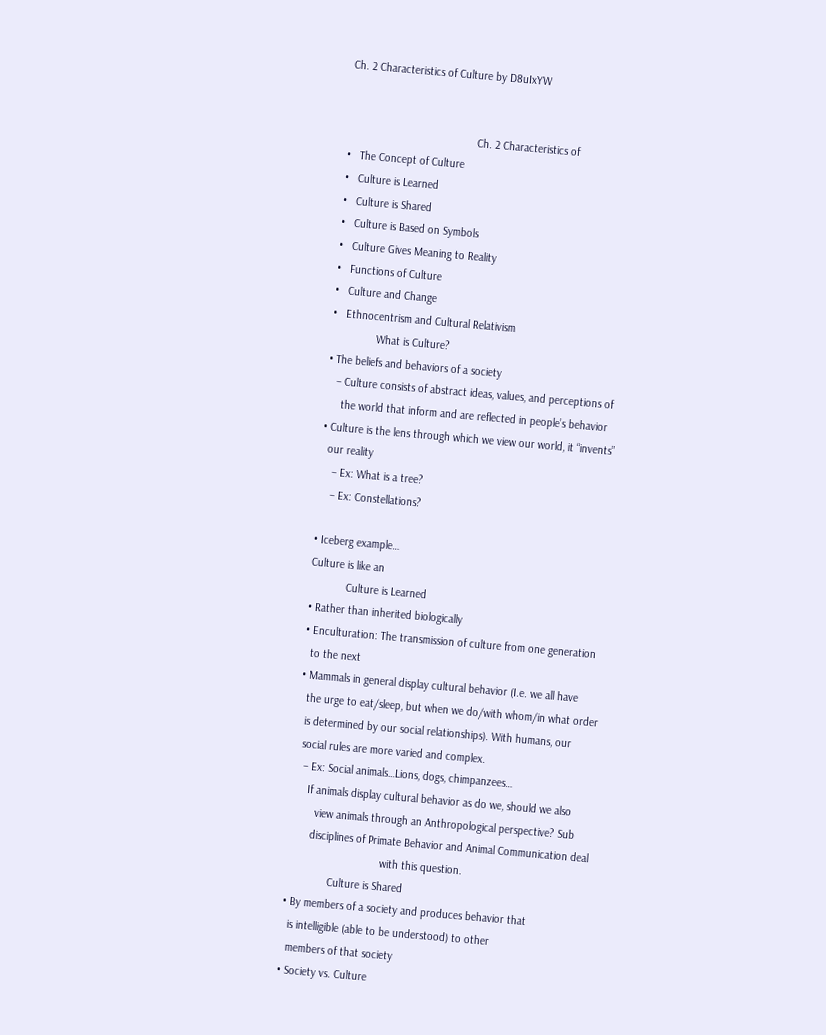Ch. 2 Characteristics of Culture by D8uIxYW


                                           Ch. 2 Characteristics of
•   The Concept of Culture
•   Culture is Learned
•   Culture is Shared
•   Culture is Based on Symbols
•   Culture Gives Meaning to Reality
•   Functions of Culture
•   Culture and Change
•   Ethnocentrism and Cultural Relativism
               What is Culture?
• The beliefs and behaviors of a society
   – Culture consists of abstract ideas, values, and perceptions of
     the world that inform and are reflected in people’s behavior
• Culture is the lens through which we view our world, it “invents”
  our reality
    – Ex: What is a tree?
    – Ex: Constellations?

• Iceberg example…
Culture is like an
            Culture is Learned
• Rather than inherited biologically
• Enculturation: The transmission of culture from one generation
  to the next
• Mammals in general display cultural behavior (I.e. we all have
  the urge to eat/sleep, but when we do/with whom/in what order
  is determined by our social relationships). With humans, our
  social rules are more varied and complex.
   – Ex: Social animals…Lions, dogs, chimpanzees…
     If animals display cultural behavior as do we, should we also
        view animals through an Anthropological perspective? Sub
       disciplines of Primate Behavior and Animal Communication deal
                               with this question.
              Culture is Shared
• By members of a society and produces behavior that
  is intelligible (able to be understood) to other
  members of that society
• Society vs. Culture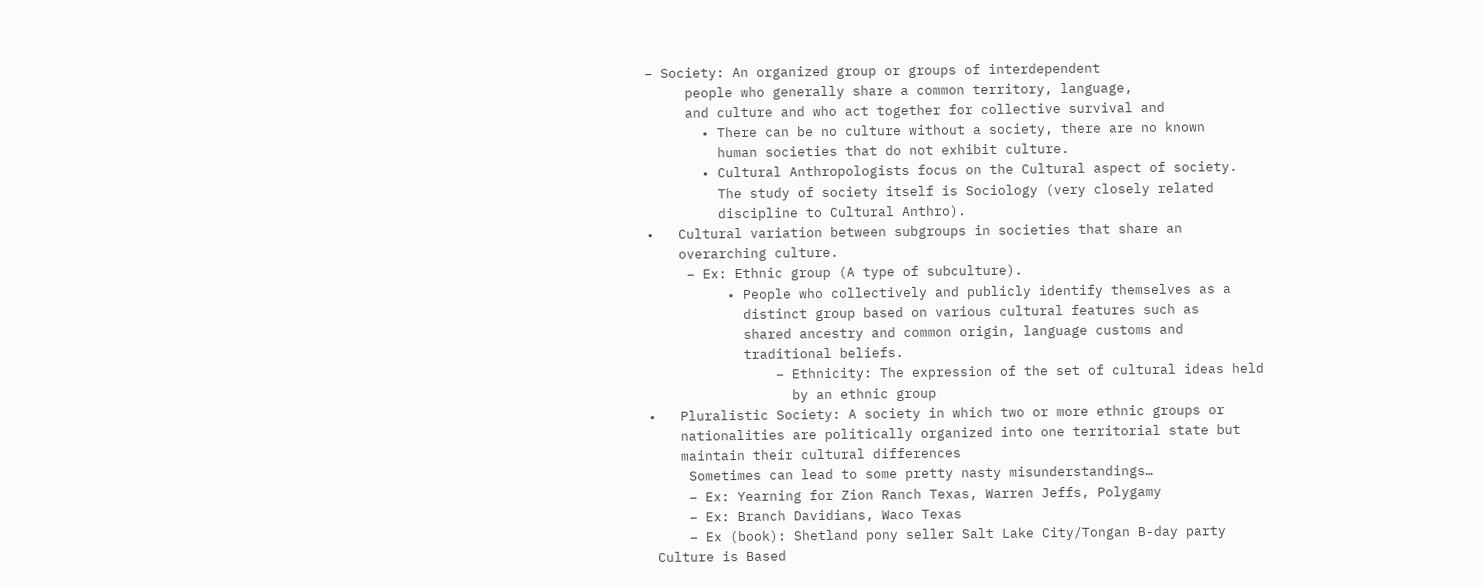– Society: An organized group or groups of interdependent
     people who generally share a common territory, language,
     and culture and who act together for collective survival and
       • There can be no culture without a society, there are no known
         human societies that do not exhibit culture.
       • Cultural Anthropologists focus on the Cultural aspect of society.
         The study of society itself is Sociology (very closely related
         discipline to Cultural Anthro).
•   Cultural variation between subgroups in societies that share an
    overarching culture.
     – Ex: Ethnic group (A type of subculture).
          • People who collectively and publicly identify themselves as a
            distinct group based on various cultural features such as
            shared ancestry and common origin, language customs and
            traditional beliefs.
                – Ethnicity: The expression of the set of cultural ideas held
                  by an ethnic group
•   Pluralistic Society: A society in which two or more ethnic groups or
    nationalities are politically organized into one territorial state but
    maintain their cultural differences
     Sometimes can lead to some pretty nasty misunderstandings…
     – Ex: Yearning for Zion Ranch Texas, Warren Jeffs, Polygamy
     – Ex: Branch Davidians, Waco Texas
     – Ex (book): Shetland pony seller Salt Lake City/Tongan B-day party
 Culture is Based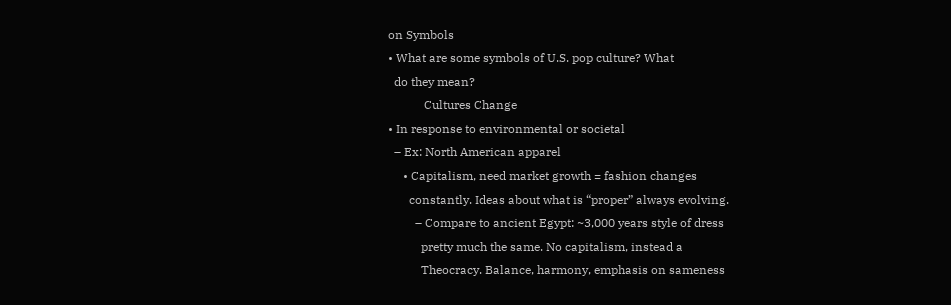on Symbols
• What are some symbols of U.S. pop culture? What
  do they mean?
            Cultures Change
• In response to environmental or societal
  – Ex: North American apparel
     • Capitalism, need market growth = fashion changes
       constantly. Ideas about what is “proper” always evolving.
         – Compare to ancient Egypt: ~3,000 years style of dress
           pretty much the same. No capitalism, instead a
           Theocracy. Balance, harmony, emphasis on sameness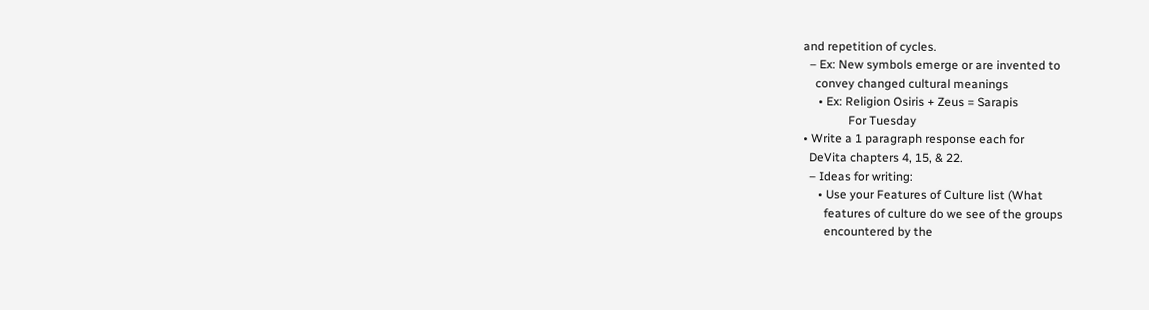and repetition of cycles.
  – Ex: New symbols emerge or are invented to
    convey changed cultural meanings
     • Ex: Religion Osiris + Zeus = Sarapis
               For Tuesday
• Write a 1 paragraph response each for
  DeVita chapters 4, 15, & 22.
  – Ideas for writing:
     • Use your Features of Culture list (What
       features of culture do we see of the groups
       encountered by the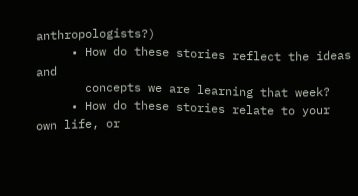anthropologists?)
     • How do these stories reflect the ideas and
       concepts we are learning that week?
     • How do these stories relate to your own life, or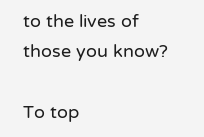to the lives of those you know?

To top